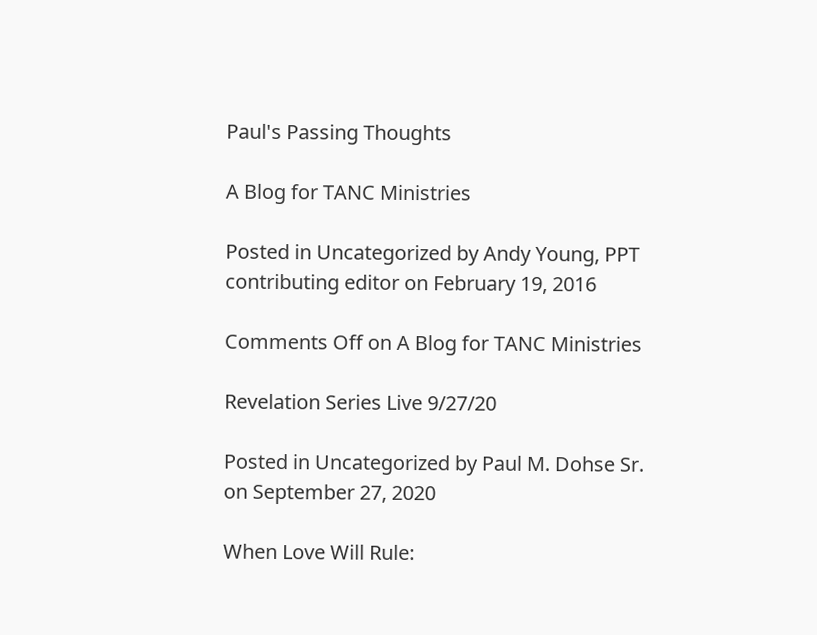Paul's Passing Thoughts

A Blog for TANC Ministries

Posted in Uncategorized by Andy Young, PPT contributing editor on February 19, 2016

Comments Off on A Blog for TANC Ministries

Revelation Series Live 9/27/20

Posted in Uncategorized by Paul M. Dohse Sr. on September 27, 2020

When Love Will Rule: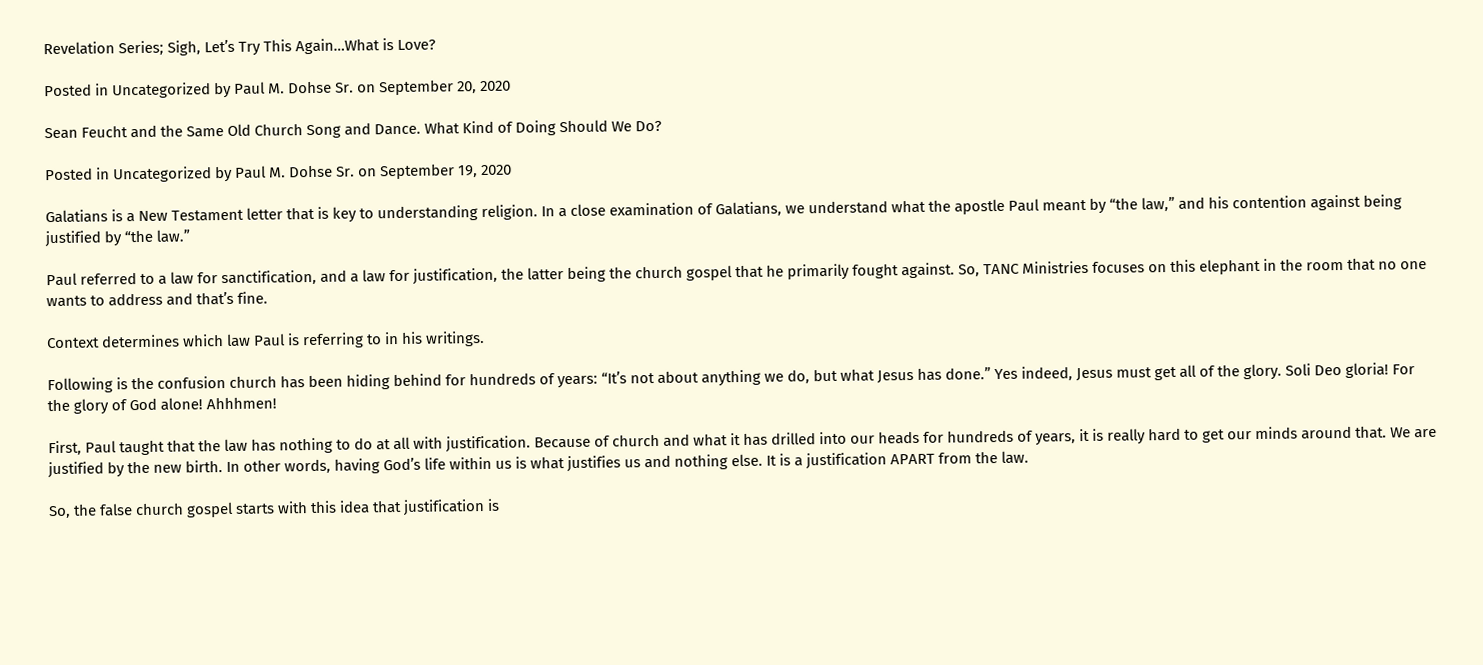Revelation Series; Sigh, Let’s Try This Again…What is Love?

Posted in Uncategorized by Paul M. Dohse Sr. on September 20, 2020

Sean Feucht and the Same Old Church Song and Dance. What Kind of Doing Should We Do?

Posted in Uncategorized by Paul M. Dohse Sr. on September 19, 2020

Galatians is a New Testament letter that is key to understanding religion. In a close examination of Galatians, we understand what the apostle Paul meant by “the law,” and his contention against being justified by “the law.”

Paul referred to a law for sanctification, and a law for justification, the latter being the church gospel that he primarily fought against. So, TANC Ministries focuses on this elephant in the room that no one wants to address and that’s fine.

Context determines which law Paul is referring to in his writings.

Following is the confusion church has been hiding behind for hundreds of years: “It’s not about anything we do, but what Jesus has done.” Yes indeed, Jesus must get all of the glory. Soli Deo gloria! For the glory of God alone! Ahhhmen!

First, Paul taught that the law has nothing to do at all with justification. Because of church and what it has drilled into our heads for hundreds of years, it is really hard to get our minds around that. We are justified by the new birth. In other words, having God’s life within us is what justifies us and nothing else. It is a justification APART from the law.

So, the false church gospel starts with this idea that justification is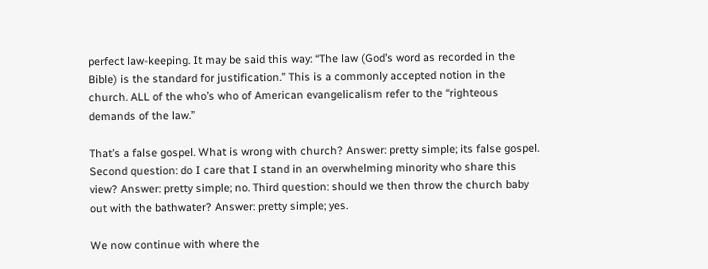perfect law-keeping. It may be said this way: “The law (God’s word as recorded in the Bible) is the standard for justification.” This is a commonly accepted notion in the church. ALL of the who’s who of American evangelicalism refer to the “righteous demands of the law.”

That’s a false gospel. What is wrong with church? Answer: pretty simple; its false gospel. Second question: do I care that I stand in an overwhelming minority who share this view? Answer: pretty simple; no. Third question: should we then throw the church baby out with the bathwater? Answer: pretty simple; yes.

We now continue with where the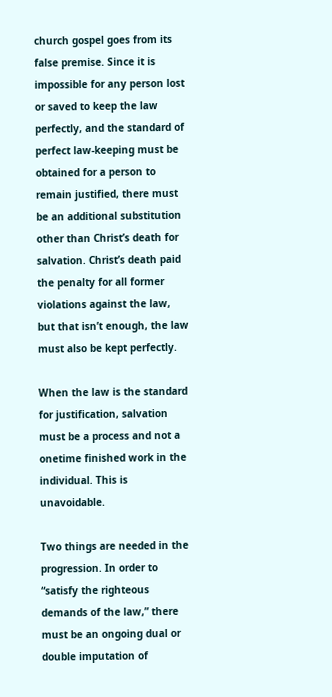church gospel goes from its false premise. Since it is impossible for any person lost or saved to keep the law perfectly, and the standard of perfect law-keeping must be obtained for a person to remain justified, there must be an additional substitution other than Christ’s death for salvation. Christ’s death paid the penalty for all former violations against the law, but that isn’t enough, the law must also be kept perfectly.

When the law is the standard for justification, salvation must be a process and not a onetime finished work in the individual. This is unavoidable.

Two things are needed in the progression. In order to “satisfy the righteous demands of the law,” there must be an ongoing dual or double imputation of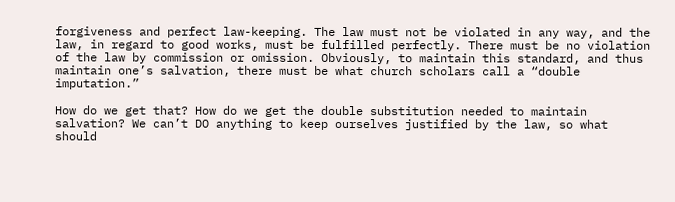forgiveness and perfect law-keeping. The law must not be violated in any way, and the law, in regard to good works, must be fulfilled perfectly. There must be no violation of the law by commission or omission. Obviously, to maintain this standard, and thus maintain one’s salvation, there must be what church scholars call a “double imputation.”

How do we get that? How do we get the double substitution needed to maintain salvation? We can’t DO anything to keep ourselves justified by the law, so what should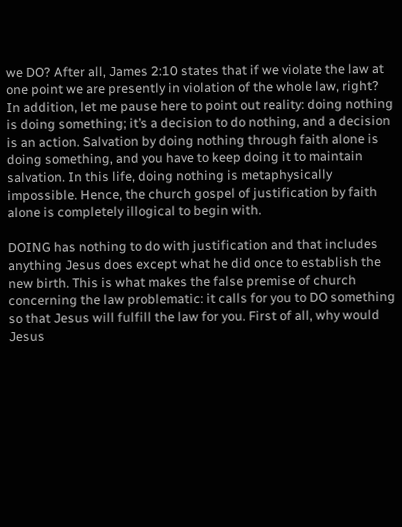we DO? After all, James 2:10 states that if we violate the law at one point we are presently in violation of the whole law, right? In addition, let me pause here to point out reality: doing nothing is doing something; it’s a decision to do nothing, and a decision is an action. Salvation by doing nothing through faith alone is doing something, and you have to keep doing it to maintain salvation. In this life, doing nothing is metaphysically impossible. Hence, the church gospel of justification by faith alone is completely illogical to begin with.

DOING has nothing to do with justification and that includes anything Jesus does except what he did once to establish the new birth. This is what makes the false premise of church concerning the law problematic: it calls for you to DO something so that Jesus will fulfill the law for you. First of all, why would Jesus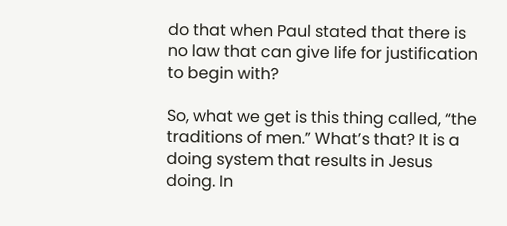do that when Paul stated that there is no law that can give life for justification to begin with?

So, what we get is this thing called, “the traditions of men.” What’s that? It is a doing system that results in Jesus doing. In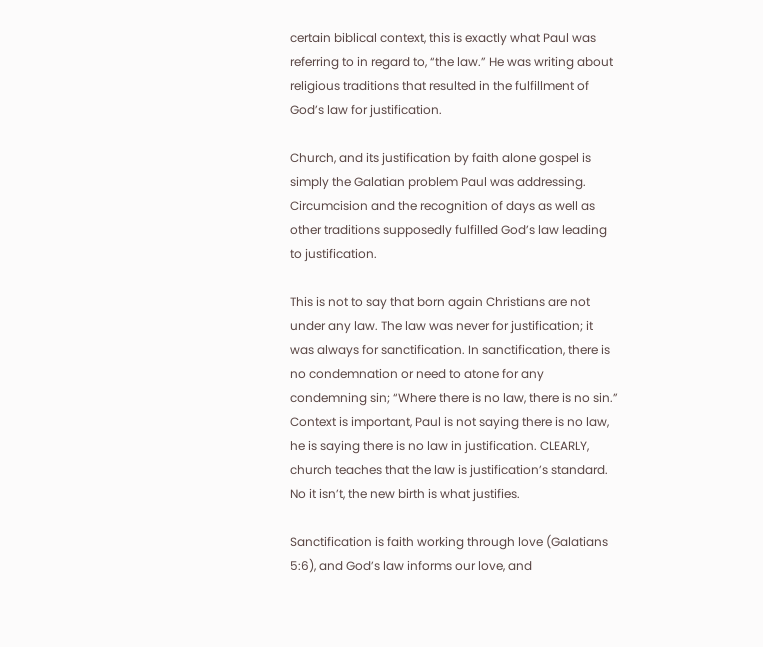certain biblical context, this is exactly what Paul was referring to in regard to, “the law.” He was writing about religious traditions that resulted in the fulfillment of God’s law for justification.

Church, and its justification by faith alone gospel is simply the Galatian problem Paul was addressing. Circumcision and the recognition of days as well as other traditions supposedly fulfilled God’s law leading to justification.

This is not to say that born again Christians are not under any law. The law was never for justification; it was always for sanctification. In sanctification, there is no condemnation or need to atone for any condemning sin; “Where there is no law, there is no sin.” Context is important, Paul is not saying there is no law, he is saying there is no law in justification. CLEARLY, church teaches that the law is justification’s standard. No it isn’t, the new birth is what justifies.

Sanctification is faith working through love (Galatians 5:6), and God’s law informs our love, and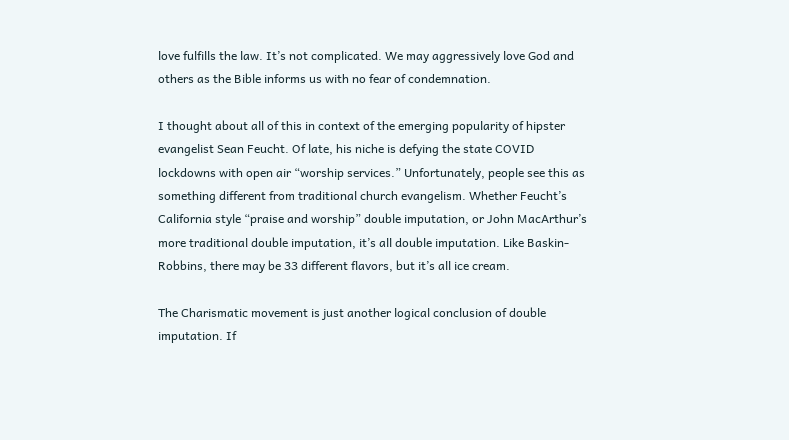love fulfills the law. It’s not complicated. We may aggressively love God and others as the Bible informs us with no fear of condemnation.

I thought about all of this in context of the emerging popularity of hipster evangelist Sean Feucht. Of late, his niche is defying the state COVID lockdowns with open air “worship services.” Unfortunately, people see this as something different from traditional church evangelism. Whether Feucht’s California style “praise and worship” double imputation, or John MacArthur’s more traditional double imputation, it’s all double imputation. Like Baskin-Robbins, there may be 33 different flavors, but it’s all ice cream.

The Charismatic movement is just another logical conclusion of double imputation. If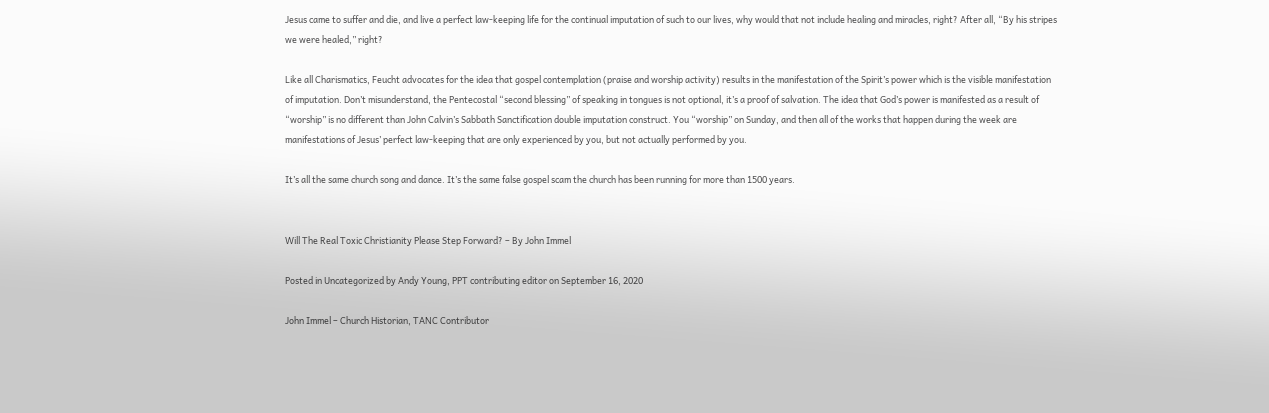Jesus came to suffer and die, and live a perfect law-keeping life for the continual imputation of such to our lives, why would that not include healing and miracles, right? After all, “By his stripes we were healed,” right?

Like all Charismatics, Feucht advocates for the idea that gospel contemplation (praise and worship activity) results in the manifestation of the Spirit’s power which is the visible manifestation of imputation. Don’t misunderstand, the Pentecostal “second blessing” of speaking in tongues is not optional, it’s a proof of salvation. The idea that God’s power is manifested as a result of “worship” is no different than John Calvin’s Sabbath Sanctification double imputation construct. You “worship” on Sunday, and then all of the works that happen during the week are manifestations of Jesus’ perfect law-keeping that are only experienced by you, but not actually performed by you.

It’s all the same church song and dance. It’s the same false gospel scam the church has been running for more than 1500 years.


Will The Real Toxic Christianity Please Step Forward? – By John Immel

Posted in Uncategorized by Andy Young, PPT contributing editor on September 16, 2020

John Immel – Church Historian, TANC Contributor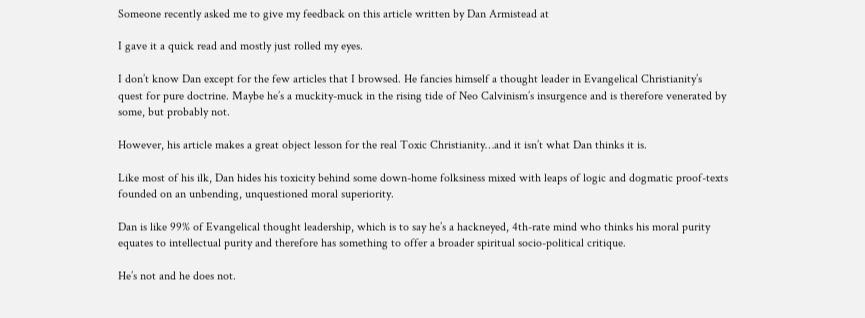Someone recently asked me to give my feedback on this article written by Dan Armistead at

I gave it a quick read and mostly just rolled my eyes.

I don’t know Dan except for the few articles that I browsed. He fancies himself a thought leader in Evangelical Christianity’s quest for pure doctrine. Maybe he’s a muckity-muck in the rising tide of Neo Calvinism’s insurgence and is therefore venerated by some, but probably not.

However, his article makes a great object lesson for the real Toxic Christianity…and it isn’t what Dan thinks it is.

Like most of his ilk, Dan hides his toxicity behind some down-home folksiness mixed with leaps of logic and dogmatic proof-texts founded on an unbending, unquestioned moral superiority.

Dan is like 99% of Evangelical thought leadership, which is to say he’s a hackneyed, 4th-rate mind who thinks his moral purity equates to intellectual purity and therefore has something to offer a broader spiritual socio-political critique.

He’s not and he does not.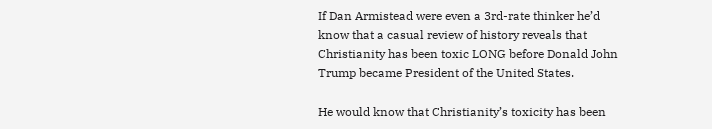If Dan Armistead were even a 3rd-rate thinker he’d know that a casual review of history reveals that Christianity has been toxic LONG before Donald John Trump became President of the United States.

He would know that Christianity’s toxicity has been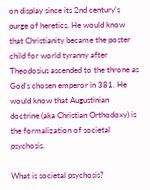on display since its 2nd century’s purge of heretics. He would know that Christianity became the poster child for world tyranny after Theodosius ascended to the throne as God’s chosen emperor in 381. He would know that Augustinian doctrine (aka Christian Orthodoxy) is the formalization of societal psychosis.

What is societal psychosis?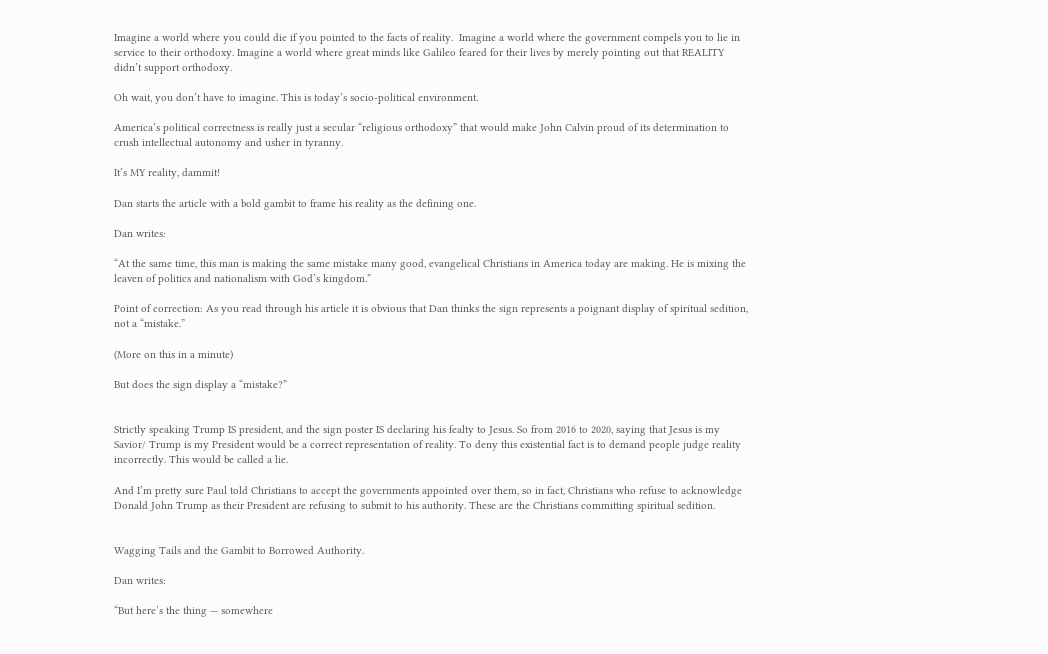Imagine a world where you could die if you pointed to the facts of reality.  Imagine a world where the government compels you to lie in service to their orthodoxy. Imagine a world where great minds like Galileo feared for their lives by merely pointing out that REALITY didn’t support orthodoxy.

Oh wait, you don’t have to imagine. This is today’s socio-political environment.

America’s political correctness is really just a secular “religious orthodoxy” that would make John Calvin proud of its determination to crush intellectual autonomy and usher in tyranny.

It’s MY reality, dammit!

Dan starts the article with a bold gambit to frame his reality as the defining one.

Dan writes:

“At the same time, this man is making the same mistake many good, evangelical Christians in America today are making. He is mixing the leaven of politics and nationalism with God’s kingdom.”

Point of correction: As you read through his article it is obvious that Dan thinks the sign represents a poignant display of spiritual sedition, not a “mistake.”

(More on this in a minute)

But does the sign display a “mistake?”


Strictly speaking Trump IS president, and the sign poster IS declaring his fealty to Jesus. So from 2016 to 2020, saying that Jesus is my Savior/ Trump is my President would be a correct representation of reality. To deny this existential fact is to demand people judge reality incorrectly. This would be called a lie.

And I’m pretty sure Paul told Christians to accept the governments appointed over them, so in fact, Christians who refuse to acknowledge Donald John Trump as their President are refusing to submit to his authority. These are the Christians committing spiritual sedition.


Wagging Tails and the Gambit to Borrowed Authority.

Dan writes:

“But here’s the thing — somewhere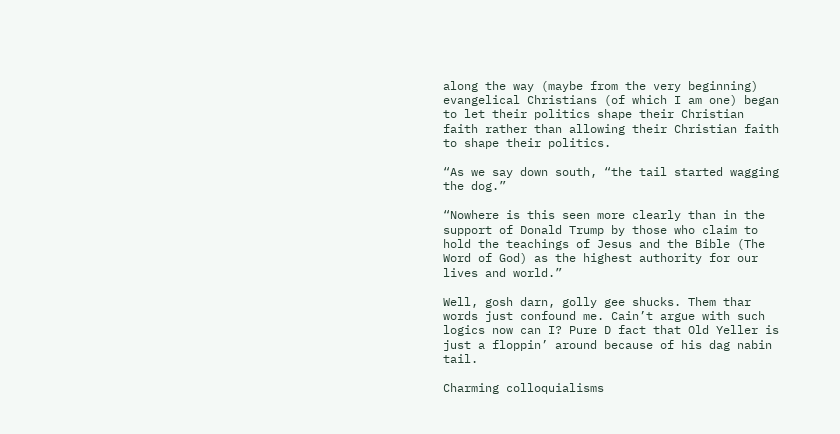along the way (maybe from the very beginning) evangelical Christians (of which I am one) began to let their politics shape their Christian faith rather than allowing their Christian faith to shape their politics.

“As we say down south, “the tail started wagging the dog.”

“Nowhere is this seen more clearly than in the support of Donald Trump by those who claim to hold the teachings of Jesus and the Bible (The Word of God) as the highest authority for our lives and world.”

Well, gosh darn, golly gee shucks. Them thar words just confound me. Cain’t argue with such logics now can I? Pure D fact that Old Yeller is just a floppin’ around because of his dag nabin tail.

Charming colloquialisms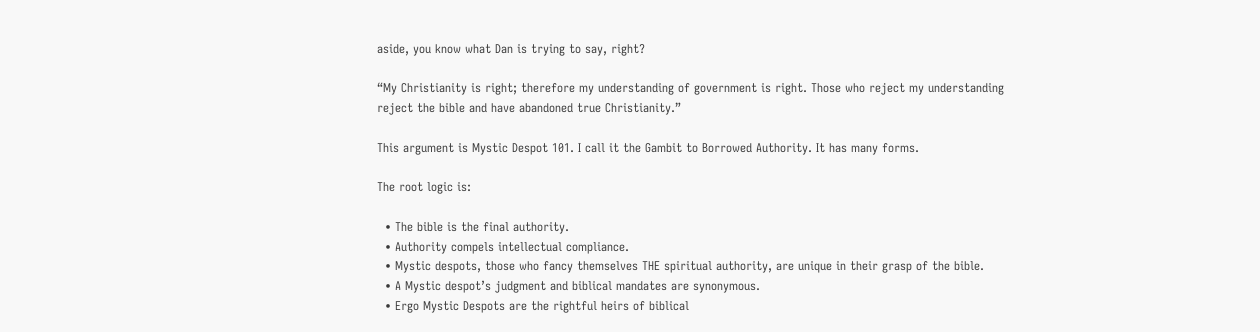aside, you know what Dan is trying to say, right?

“My Christianity is right; therefore my understanding of government is right. Those who reject my understanding reject the bible and have abandoned true Christianity.”

This argument is Mystic Despot 101. I call it the Gambit to Borrowed Authority. It has many forms.

The root logic is:

  • The bible is the final authority.
  • Authority compels intellectual compliance.
  • Mystic despots, those who fancy themselves THE spiritual authority, are unique in their grasp of the bible.
  • A Mystic despot’s judgment and biblical mandates are synonymous.
  • Ergo Mystic Despots are the rightful heirs of biblical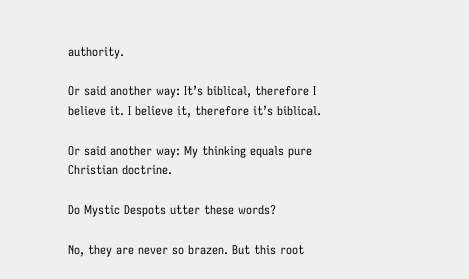authority.

Or said another way: It’s biblical, therefore I believe it. I believe it, therefore it’s biblical.

Or said another way: My thinking equals pure Christian doctrine.

Do Mystic Despots utter these words?

No, they are never so brazen. But this root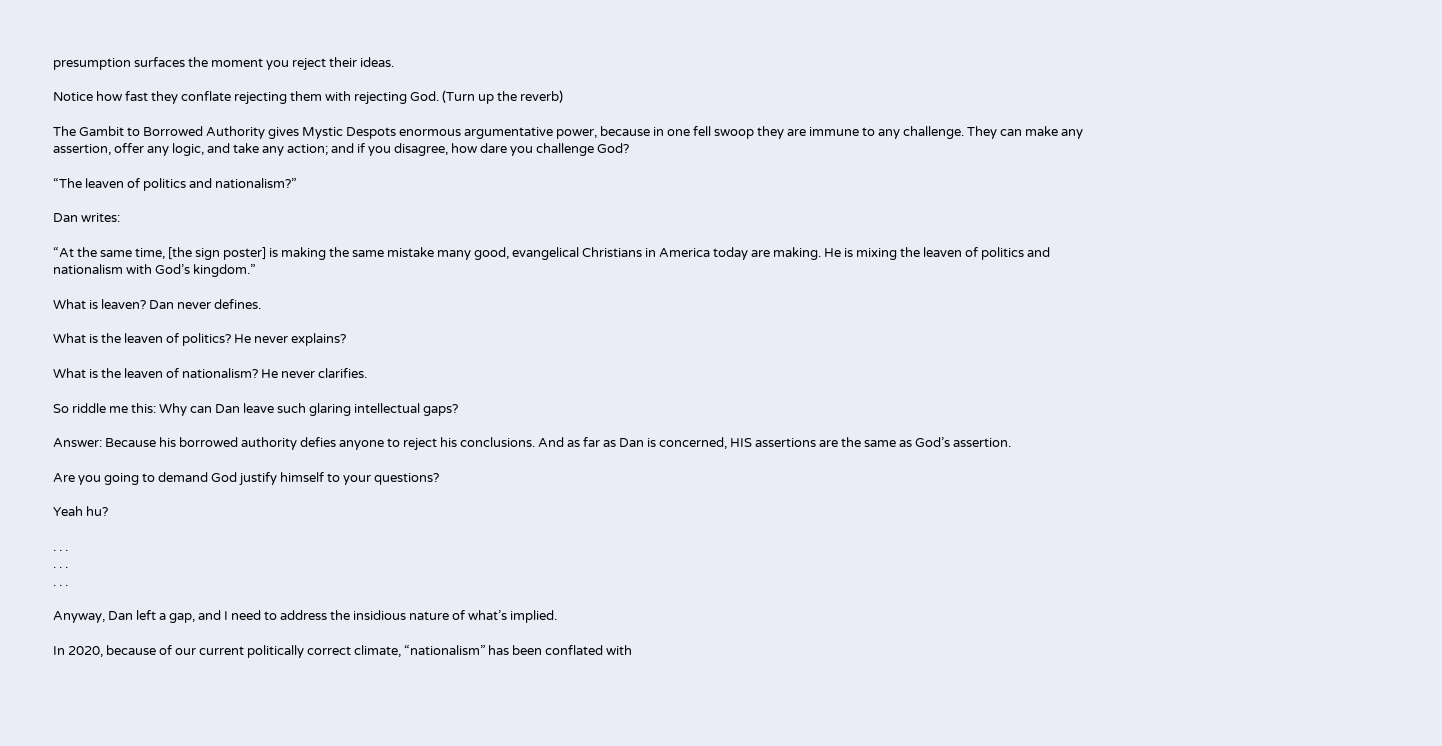presumption surfaces the moment you reject their ideas.

Notice how fast they conflate rejecting them with rejecting God. (Turn up the reverb)

The Gambit to Borrowed Authority gives Mystic Despots enormous argumentative power, because in one fell swoop they are immune to any challenge. They can make any assertion, offer any logic, and take any action; and if you disagree, how dare you challenge God?

“The leaven of politics and nationalism?”

Dan writes:

“At the same time, [the sign poster] is making the same mistake many good, evangelical Christians in America today are making. He is mixing the leaven of politics and nationalism with God’s kingdom.”

What is leaven? Dan never defines.

What is the leaven of politics? He never explains?

What is the leaven of nationalism? He never clarifies.

So riddle me this: Why can Dan leave such glaring intellectual gaps?

Answer: Because his borrowed authority defies anyone to reject his conclusions. And as far as Dan is concerned, HIS assertions are the same as God’s assertion.

Are you going to demand God justify himself to your questions?

Yeah hu?

. . .
. . .
. . .

Anyway, Dan left a gap, and I need to address the insidious nature of what’s implied.

In 2020, because of our current politically correct climate, “nationalism” has been conflated with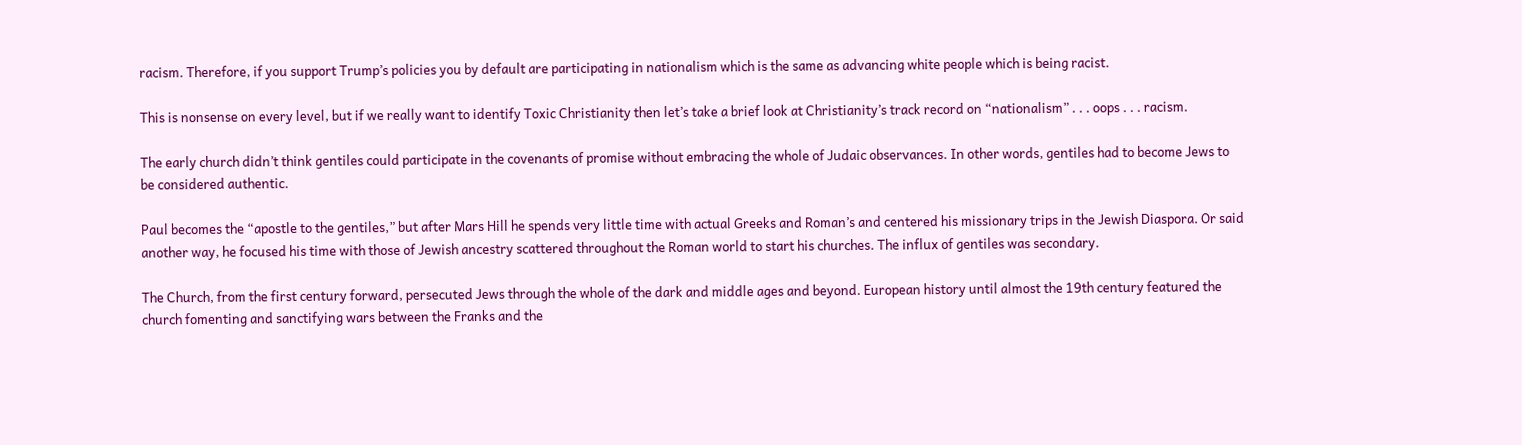racism. Therefore, if you support Trump’s policies you by default are participating in nationalism which is the same as advancing white people which is being racist.

This is nonsense on every level, but if we really want to identify Toxic Christianity then let’s take a brief look at Christianity’s track record on “nationalism” . . . oops . . . racism.

The early church didn’t think gentiles could participate in the covenants of promise without embracing the whole of Judaic observances. In other words, gentiles had to become Jews to be considered authentic.

Paul becomes the “apostle to the gentiles,” but after Mars Hill he spends very little time with actual Greeks and Roman’s and centered his missionary trips in the Jewish Diaspora. Or said another way, he focused his time with those of Jewish ancestry scattered throughout the Roman world to start his churches. The influx of gentiles was secondary.

The Church, from the first century forward, persecuted Jews through the whole of the dark and middle ages and beyond. European history until almost the 19th century featured the church fomenting and sanctifying wars between the Franks and the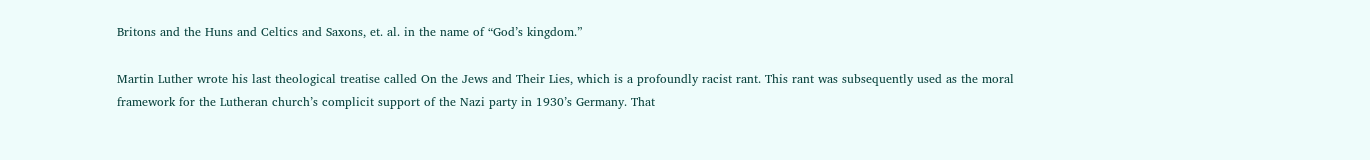Britons and the Huns and Celtics and Saxons, et. al. in the name of “God’s kingdom.”

Martin Luther wrote his last theological treatise called On the Jews and Their Lies, which is a profoundly racist rant. This rant was subsequently used as the moral framework for the Lutheran church’s complicit support of the Nazi party in 1930’s Germany. That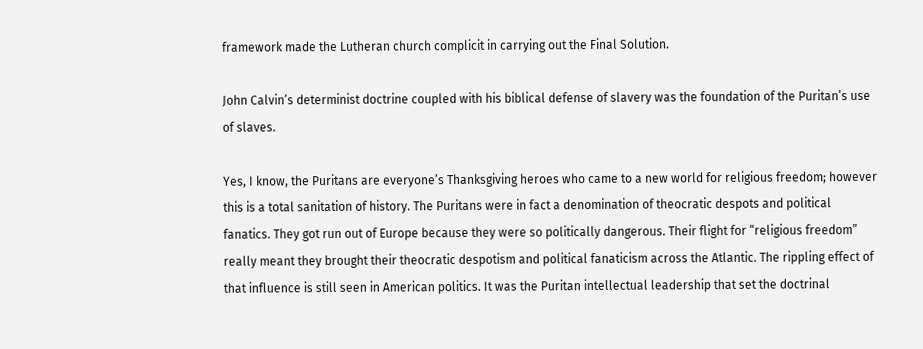framework made the Lutheran church complicit in carrying out the Final Solution.

John Calvin’s determinist doctrine coupled with his biblical defense of slavery was the foundation of the Puritan’s use of slaves.

Yes, I know, the Puritans are everyone’s Thanksgiving heroes who came to a new world for religious freedom; however this is a total sanitation of history. The Puritans were in fact a denomination of theocratic despots and political fanatics. They got run out of Europe because they were so politically dangerous. Their flight for “religious freedom” really meant they brought their theocratic despotism and political fanaticism across the Atlantic. The rippling effect of that influence is still seen in American politics. It was the Puritan intellectual leadership that set the doctrinal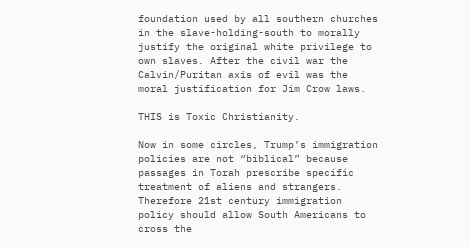foundation used by all southern churches in the slave-holding-south to morally justify the original white privilege to own slaves. After the civil war the Calvin/Puritan axis of evil was the moral justification for Jim Crow laws.

THIS is Toxic Christianity.

Now in some circles, Trump’s immigration policies are not “biblical” because passages in Torah prescribe specific treatment of aliens and strangers. Therefore 21st century immigration policy should allow South Americans to cross the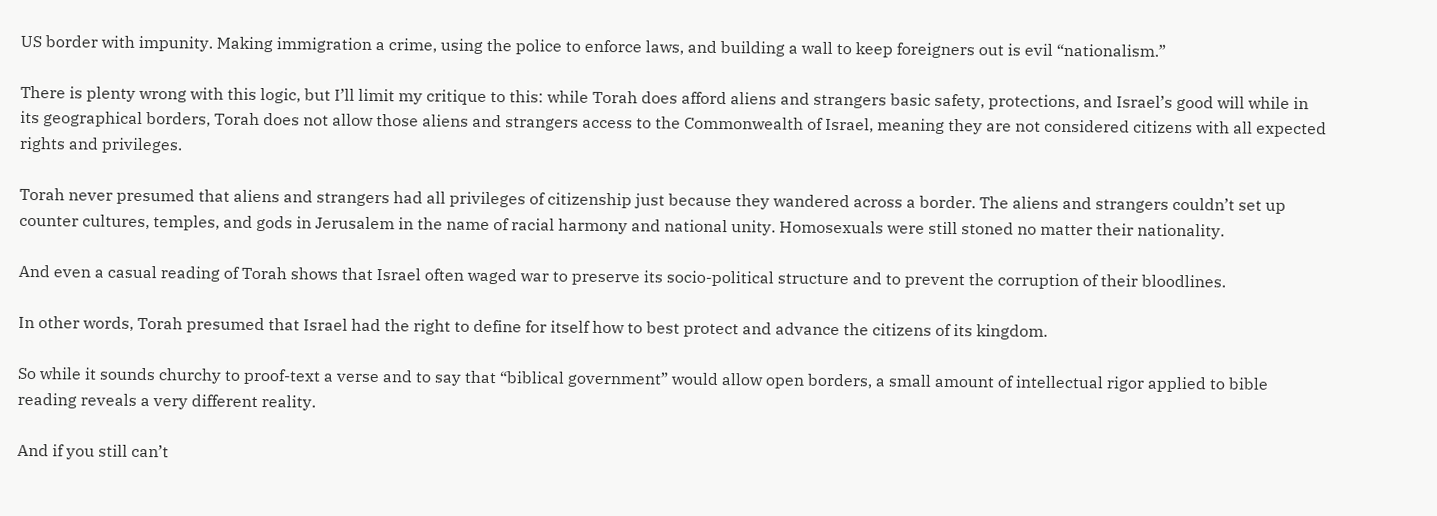US border with impunity. Making immigration a crime, using the police to enforce laws, and building a wall to keep foreigners out is evil “nationalism.”

There is plenty wrong with this logic, but I’ll limit my critique to this: while Torah does afford aliens and strangers basic safety, protections, and Israel’s good will while in its geographical borders, Torah does not allow those aliens and strangers access to the Commonwealth of Israel, meaning they are not considered citizens with all expected rights and privileges.

Torah never presumed that aliens and strangers had all privileges of citizenship just because they wandered across a border. The aliens and strangers couldn’t set up counter cultures, temples, and gods in Jerusalem in the name of racial harmony and national unity. Homosexuals were still stoned no matter their nationality.

And even a casual reading of Torah shows that Israel often waged war to preserve its socio-political structure and to prevent the corruption of their bloodlines.

In other words, Torah presumed that Israel had the right to define for itself how to best protect and advance the citizens of its kingdom.

So while it sounds churchy to proof-text a verse and to say that “biblical government” would allow open borders, a small amount of intellectual rigor applied to bible reading reveals a very different reality.

And if you still can’t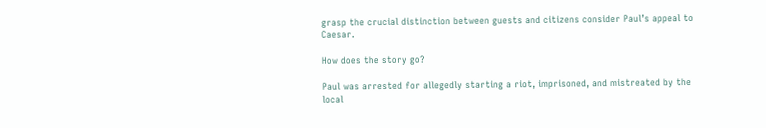grasp the crucial distinction between guests and citizens consider Paul’s appeal to Caesar.

How does the story go?

Paul was arrested for allegedly starting a riot, imprisoned, and mistreated by the local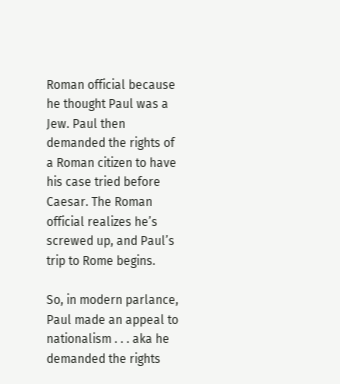Roman official because he thought Paul was a Jew. Paul then demanded the rights of a Roman citizen to have his case tried before Caesar. The Roman official realizes he’s screwed up, and Paul’s trip to Rome begins.

So, in modern parlance, Paul made an appeal to nationalism . . . aka he demanded the rights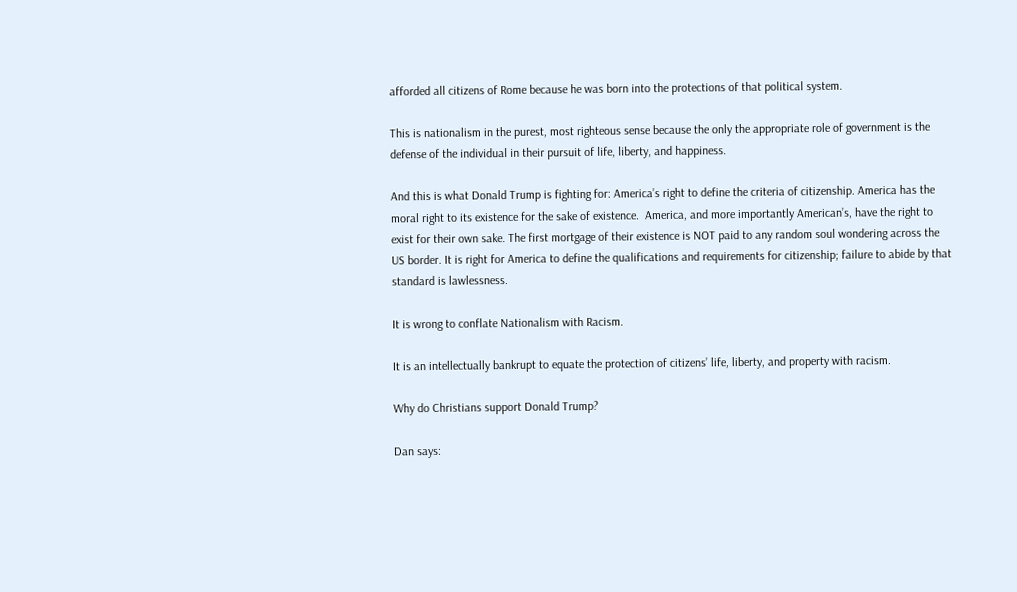afforded all citizens of Rome because he was born into the protections of that political system.

This is nationalism in the purest, most righteous sense because the only the appropriate role of government is the defense of the individual in their pursuit of life, liberty, and happiness.

And this is what Donald Trump is fighting for: America’s right to define the criteria of citizenship. America has the moral right to its existence for the sake of existence.  America, and more importantly American’s, have the right to exist for their own sake. The first mortgage of their existence is NOT paid to any random soul wondering across the US border. It is right for America to define the qualifications and requirements for citizenship; failure to abide by that standard is lawlessness.

It is wrong to conflate Nationalism with Racism.

It is an intellectually bankrupt to equate the protection of citizens’ life, liberty, and property with racism.

Why do Christians support Donald Trump?

Dan says: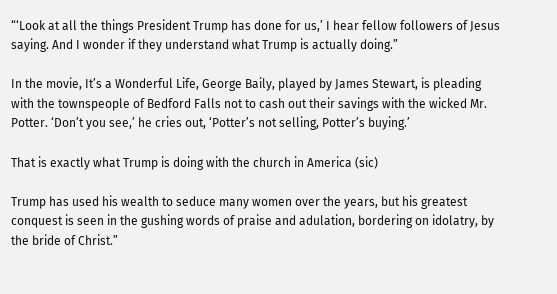“‘Look at all the things President Trump has done for us,’ I hear fellow followers of Jesus saying. And I wonder if they understand what Trump is actually doing.”

In the movie, It’s a Wonderful Life, George Baily, played by James Stewart, is pleading with the townspeople of Bedford Falls not to cash out their savings with the wicked Mr. Potter. ‘Don’t you see,’ he cries out, ‘Potter’s not selling, Potter’s buying.’

That is exactly what Trump is doing with the church in America (sic)

Trump has used his wealth to seduce many women over the years, but his greatest conquest is seen in the gushing words of praise and adulation, bordering on idolatry, by the bride of Christ.”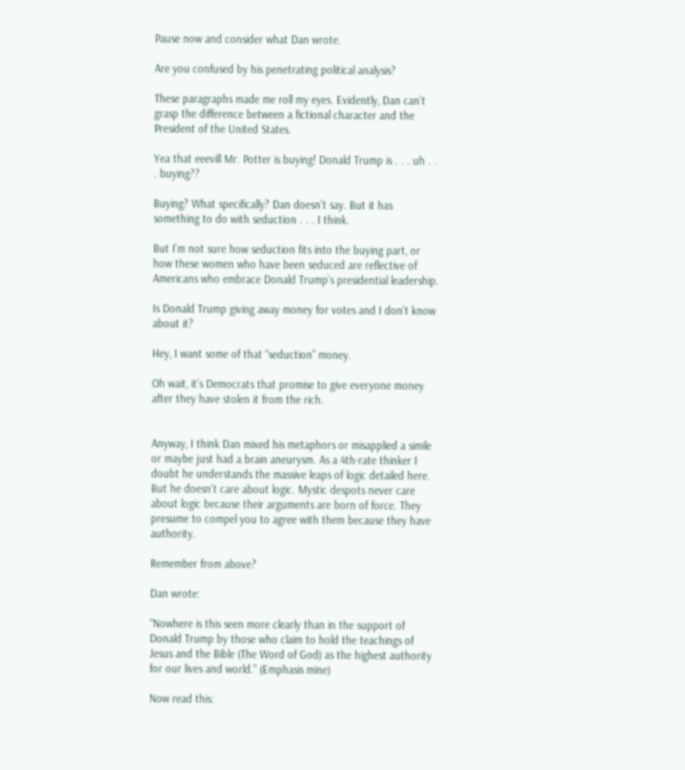Pause now and consider what Dan wrote.

Are you confused by his penetrating political analysis?

These paragraphs made me roll my eyes. Evidently, Dan can’t grasp the difference between a fictional character and the President of the United States.

Yea that eeevill Mr. Potter is buying! Donald Trump is . . . uh . . . buying??

Buying? What specifically? Dan doesn’t say. But it has something to do with seduction . . . I think.

But I’m not sure how seduction fits into the buying part, or how these women who have been seduced are reflective of Americans who embrace Donald Trump’s presidential leadership.

Is Donald Trump giving away money for votes and I don’t know about it?

Hey, I want some of that “seduction” money.

Oh wait, it’s Democrats that promise to give everyone money after they have stolen it from the rich.


Anyway, I think Dan mixed his metaphors or misapplied a simile or maybe just had a brain aneurysm. As a 4th-rate thinker I doubt he understands the massive leaps of logic detailed here. But he doesn’t care about logic. Mystic despots never care about logic because their arguments are born of force. They presume to compel you to agree with them because they have authority.

Remember from above?

Dan wrote:

“Nowhere is this seen more clearly than in the support of Donald Trump by those who claim to hold the teachings of Jesus and the Bible (The Word of God) as the highest authority for our lives and world.” (Emphasis mine)

Now read this: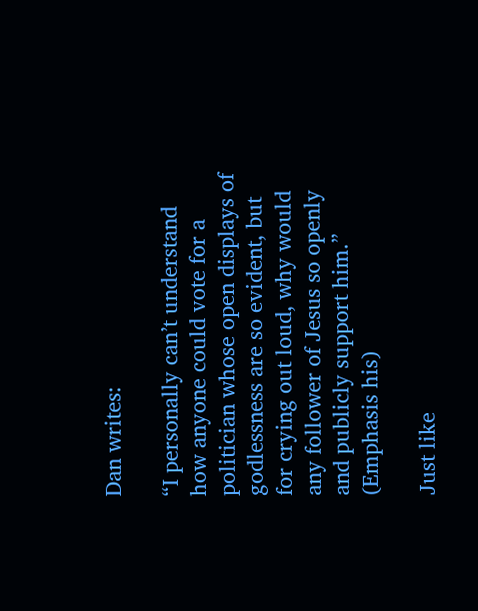Dan writes:

“I personally can’t understand how anyone could vote for a politician whose open displays of godlessness are so evident, but for crying out loud, why would any follower of Jesus so openly and publicly support him.” (Emphasis his)

Just like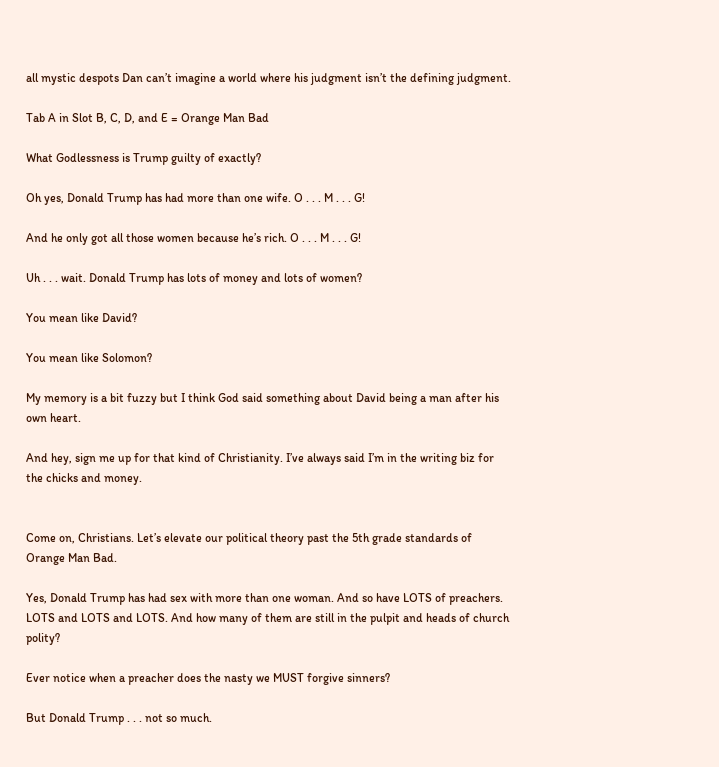all mystic despots Dan can’t imagine a world where his judgment isn’t the defining judgment.

Tab A in Slot B, C, D, and E = Orange Man Bad

What Godlessness is Trump guilty of exactly?

Oh yes, Donald Trump has had more than one wife. O . . . M . . . G!

And he only got all those women because he’s rich. O . . . M . . . G!

Uh . . . wait. Donald Trump has lots of money and lots of women?

You mean like David?

You mean like Solomon?

My memory is a bit fuzzy but I think God said something about David being a man after his own heart.

And hey, sign me up for that kind of Christianity. I’ve always said I’m in the writing biz for the chicks and money.


Come on, Christians. Let’s elevate our political theory past the 5th grade standards of Orange Man Bad.

Yes, Donald Trump has had sex with more than one woman. And so have LOTS of preachers. LOTS and LOTS and LOTS. And how many of them are still in the pulpit and heads of church polity?

Ever notice when a preacher does the nasty we MUST forgive sinners?

But Donald Trump . . . not so much.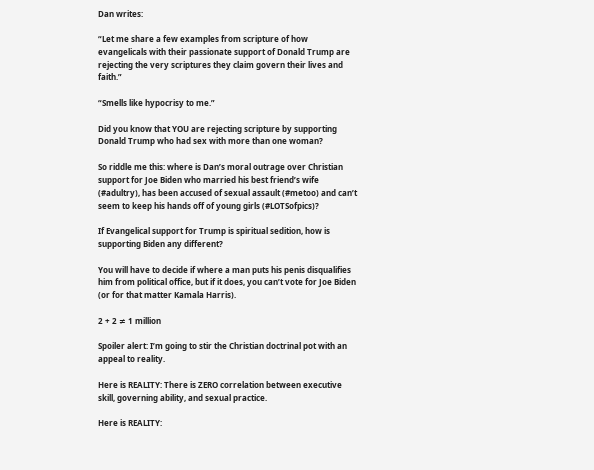Dan writes:

“Let me share a few examples from scripture of how evangelicals with their passionate support of Donald Trump are rejecting the very scriptures they claim govern their lives and faith.”

“Smells like hypocrisy to me.”

Did you know that YOU are rejecting scripture by supporting Donald Trump who had sex with more than one woman?

So riddle me this: where is Dan’s moral outrage over Christian support for Joe Biden who married his best friend’s wife (#adultry), has been accused of sexual assault (#metoo) and can’t seem to keep his hands off of young girls (#LOTSofpics)?

If Evangelical support for Trump is spiritual sedition, how is supporting Biden any different?

You will have to decide if where a man puts his penis disqualifies him from political office, but if it does, you can’t vote for Joe Biden (or for that matter Kamala Harris).

2 + 2 ≠ 1 million

Spoiler alert: I’m going to stir the Christian doctrinal pot with an appeal to reality.

Here is REALITY: There is ZERO correlation between executive skill, governing ability, and sexual practice.

Here is REALITY: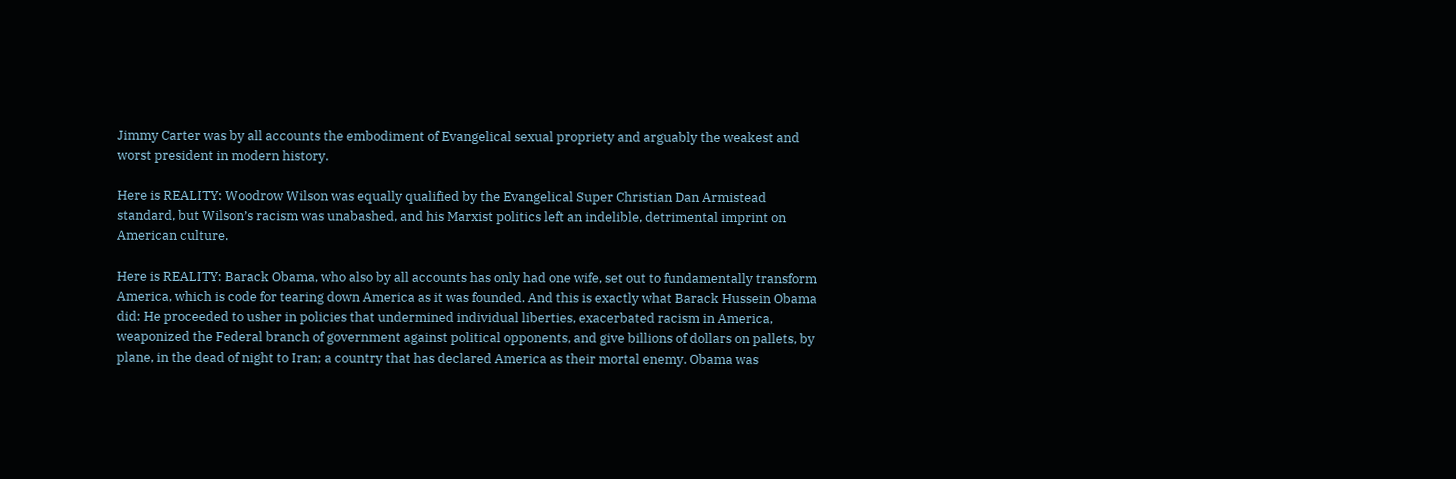Jimmy Carter was by all accounts the embodiment of Evangelical sexual propriety and arguably the weakest and worst president in modern history.

Here is REALITY: Woodrow Wilson was equally qualified by the Evangelical Super Christian Dan Armistead standard, but Wilson’s racism was unabashed, and his Marxist politics left an indelible, detrimental imprint on American culture.

Here is REALITY: Barack Obama, who also by all accounts has only had one wife, set out to fundamentally transform America, which is code for tearing down America as it was founded. And this is exactly what Barack Hussein Obama did: He proceeded to usher in policies that undermined individual liberties, exacerbated racism in America, weaponized the Federal branch of government against political opponents, and give billions of dollars on pallets, by plane, in the dead of night to Iran; a country that has declared America as their mortal enemy. Obama was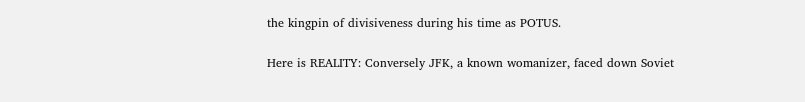the kingpin of divisiveness during his time as POTUS.

Here is REALITY: Conversely JFK, a known womanizer, faced down Soviet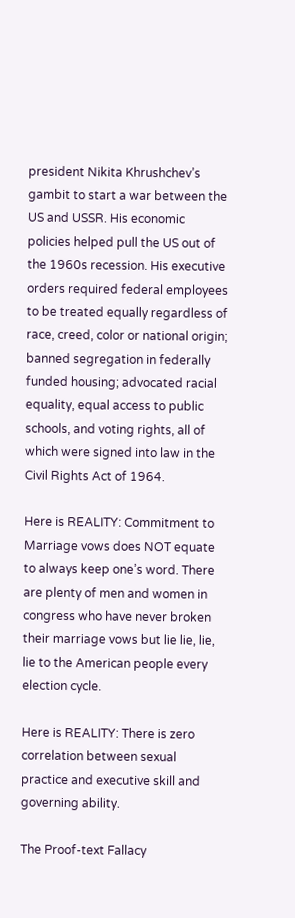president Nikita Khrushchev’s gambit to start a war between the US and USSR. His economic policies helped pull the US out of the 1960s recession. His executive orders required federal employees to be treated equally regardless of race, creed, color or national origin; banned segregation in federally funded housing; advocated racial equality, equal access to public schools, and voting rights, all of which were signed into law in the Civil Rights Act of 1964.

Here is REALITY: Commitment to Marriage vows does NOT equate to always keep one’s word. There are plenty of men and women in congress who have never broken their marriage vows but lie lie, lie, lie to the American people every election cycle.

Here is REALITY: There is zero correlation between sexual practice and executive skill and governing ability.

The Proof-text Fallacy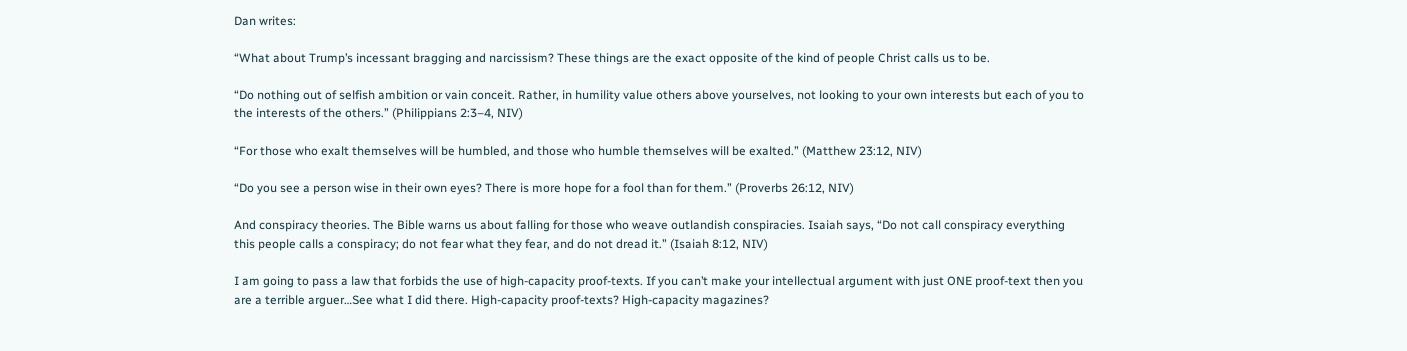Dan writes:

“What about Trump’s incessant bragging and narcissism? These things are the exact opposite of the kind of people Christ calls us to be.

“Do nothing out of selfish ambition or vain conceit. Rather, in humility value others above yourselves, not looking to your own interests but each of you to the interests of the others.” (Philippians 2:3–4, NIV)

“For those who exalt themselves will be humbled, and those who humble themselves will be exalted.” (Matthew 23:12, NIV)

“Do you see a person wise in their own eyes? There is more hope for a fool than for them.” (Proverbs 26:12, NIV)

And conspiracy theories. The Bible warns us about falling for those who weave outlandish conspiracies. Isaiah says, “Do not call conspiracy everything this people calls a conspiracy; do not fear what they fear, and do not dread it.” (Isaiah 8:12, NIV)

I am going to pass a law that forbids the use of high-capacity proof-texts. If you can’t make your intellectual argument with just ONE proof-text then you are a terrible arguer…See what I did there. High-capacity proof-texts? High-capacity magazines?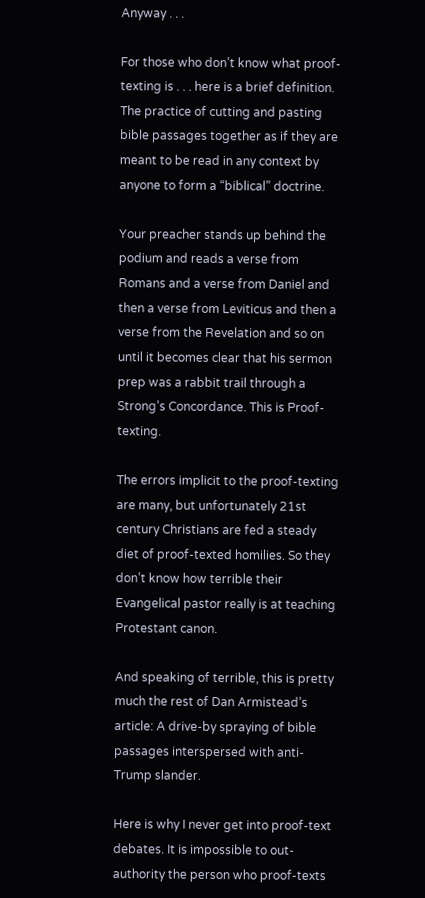Anyway . . .

For those who don’t know what proof-texting is . . . here is a brief definition. The practice of cutting and pasting bible passages together as if they are meant to be read in any context by anyone to form a “biblical” doctrine.

Your preacher stands up behind the podium and reads a verse from Romans and a verse from Daniel and then a verse from Leviticus and then a verse from the Revelation and so on until it becomes clear that his sermon prep was a rabbit trail through a Strong’s Concordance. This is Proof-texting.

The errors implicit to the proof-texting are many, but unfortunately 21st century Christians are fed a steady diet of proof-texted homilies. So they don’t know how terrible their Evangelical pastor really is at teaching Protestant canon.

And speaking of terrible, this is pretty much the rest of Dan Armistead’s article: A drive-by spraying of bible passages interspersed with anti-Trump slander.

Here is why I never get into proof-text debates. It is impossible to out-authority the person who proof-texts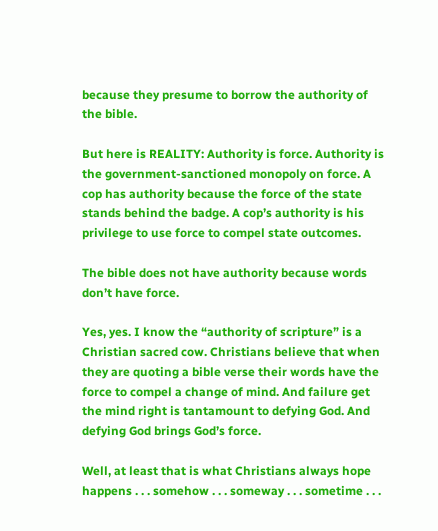because they presume to borrow the authority of the bible.

But here is REALITY: Authority is force. Authority is the government-sanctioned monopoly on force. A cop has authority because the force of the state stands behind the badge. A cop’s authority is his privilege to use force to compel state outcomes.

The bible does not have authority because words don’t have force.

Yes, yes. I know the “authority of scripture” is a Christian sacred cow. Christians believe that when they are quoting a bible verse their words have the force to compel a change of mind. And failure get the mind right is tantamount to defying God. And defying God brings God’s force.

Well, at least that is what Christians always hope happens . . . somehow . . . someway . . . sometime . . .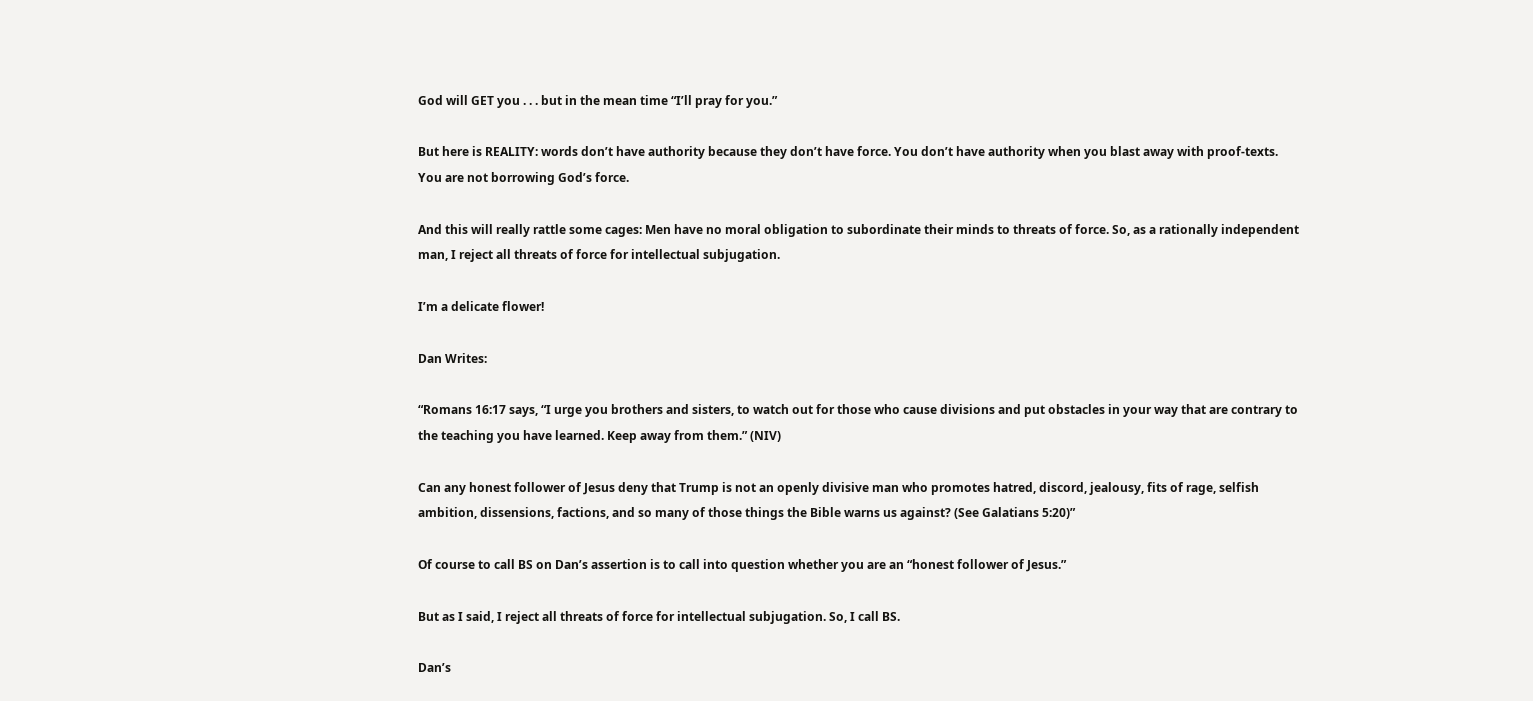God will GET you . . . but in the mean time “I’ll pray for you.”

But here is REALITY: words don’t have authority because they don’t have force. You don’t have authority when you blast away with proof-texts. You are not borrowing God’s force.

And this will really rattle some cages: Men have no moral obligation to subordinate their minds to threats of force. So, as a rationally independent man, I reject all threats of force for intellectual subjugation.

I’m a delicate flower!

Dan Writes:

“Romans 16:17 says, “I urge you brothers and sisters, to watch out for those who cause divisions and put obstacles in your way that are contrary to the teaching you have learned. Keep away from them.” (NIV)

Can any honest follower of Jesus deny that Trump is not an openly divisive man who promotes hatred, discord, jealousy, fits of rage, selfish ambition, dissensions, factions, and so many of those things the Bible warns us against? (See Galatians 5:20)”

Of course to call BS on Dan’s assertion is to call into question whether you are an “honest follower of Jesus.”

But as I said, I reject all threats of force for intellectual subjugation. So, I call BS.

Dan’s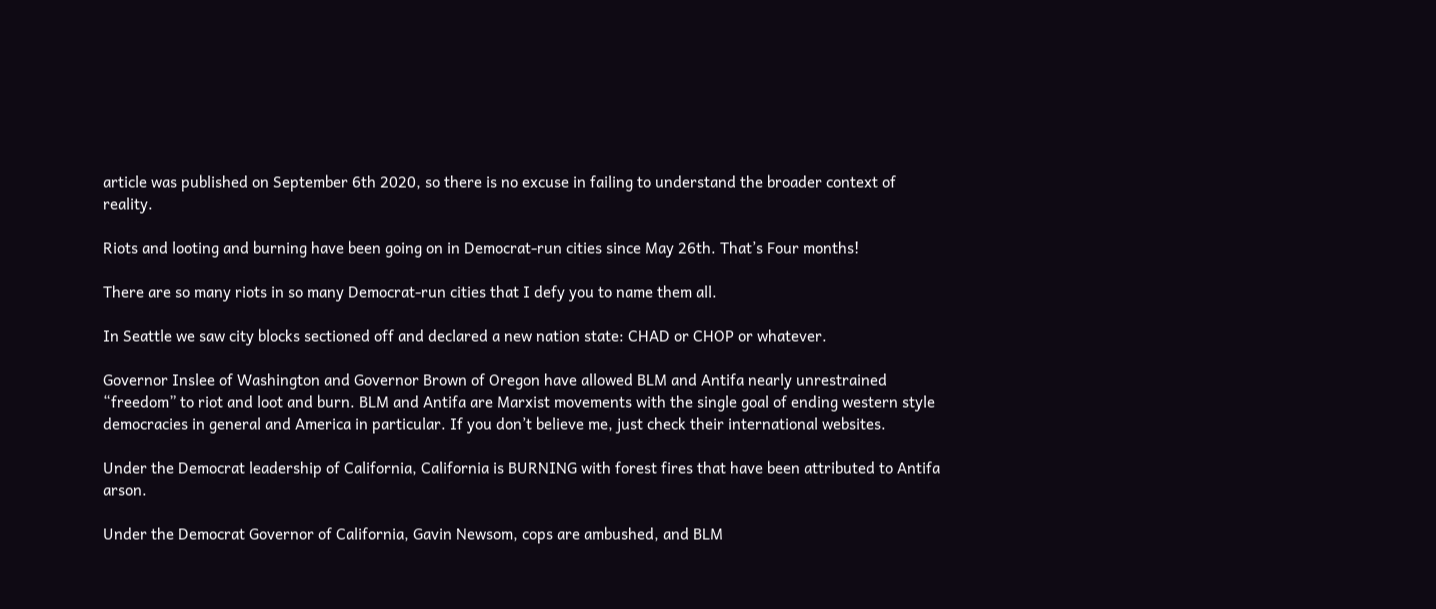article was published on September 6th 2020, so there is no excuse in failing to understand the broader context of reality.

Riots and looting and burning have been going on in Democrat-run cities since May 26th. That’s Four months!

There are so many riots in so many Democrat-run cities that I defy you to name them all.

In Seattle we saw city blocks sectioned off and declared a new nation state: CHAD or CHOP or whatever.

Governor Inslee of Washington and Governor Brown of Oregon have allowed BLM and Antifa nearly unrestrained “freedom” to riot and loot and burn. BLM and Antifa are Marxist movements with the single goal of ending western style democracies in general and America in particular. If you don’t believe me, just check their international websites.

Under the Democrat leadership of California, California is BURNING with forest fires that have been attributed to Antifa arson.

Under the Democrat Governor of California, Gavin Newsom, cops are ambushed, and BLM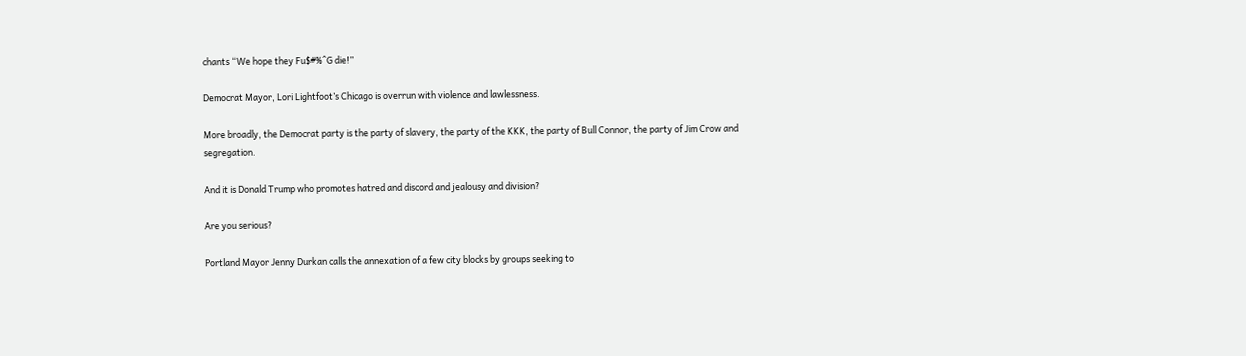chants “We hope they Fu$#%^G die!”

Democrat Mayor, Lori Lightfoot’s Chicago is overrun with violence and lawlessness.

More broadly, the Democrat party is the party of slavery, the party of the KKK, the party of Bull Connor, the party of Jim Crow and segregation.

And it is Donald Trump who promotes hatred and discord and jealousy and division?

Are you serious?

Portland Mayor Jenny Durkan calls the annexation of a few city blocks by groups seeking to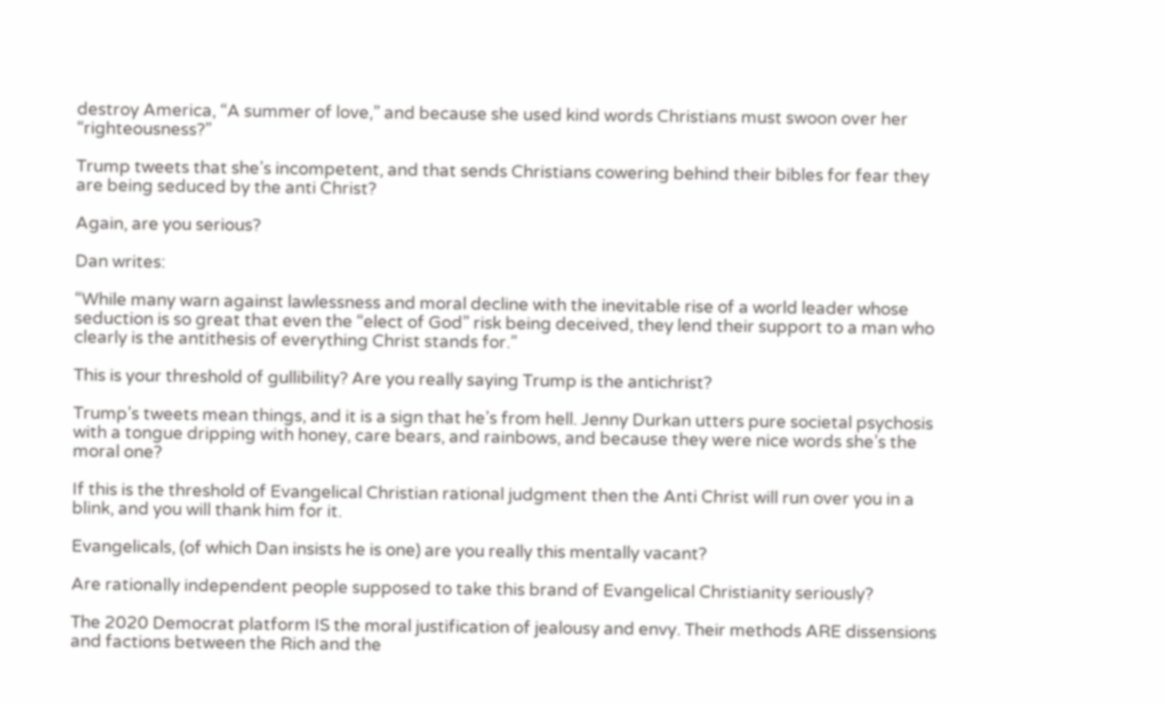destroy America, “A summer of love,” and because she used kind words Christians must swoon over her “righteousness?”

Trump tweets that she’s incompetent, and that sends Christians cowering behind their bibles for fear they are being seduced by the anti Christ?

Again, are you serious?

Dan writes:

“While many warn against lawlessness and moral decline with the inevitable rise of a world leader whose seduction is so great that even the “elect of God” risk being deceived, they lend their support to a man who clearly is the antithesis of everything Christ stands for.”

This is your threshold of gullibility? Are you really saying Trump is the antichrist?

Trump’s tweets mean things, and it is a sign that he’s from hell. Jenny Durkan utters pure societal psychosis with a tongue dripping with honey, care bears, and rainbows, and because they were nice words she’s the moral one?

If this is the threshold of Evangelical Christian rational judgment then the Anti Christ will run over you in a blink, and you will thank him for it.

Evangelicals, (of which Dan insists he is one) are you really this mentally vacant?

Are rationally independent people supposed to take this brand of Evangelical Christianity seriously?

The 2020 Democrat platform IS the moral justification of jealousy and envy. Their methods ARE dissensions and factions between the Rich and the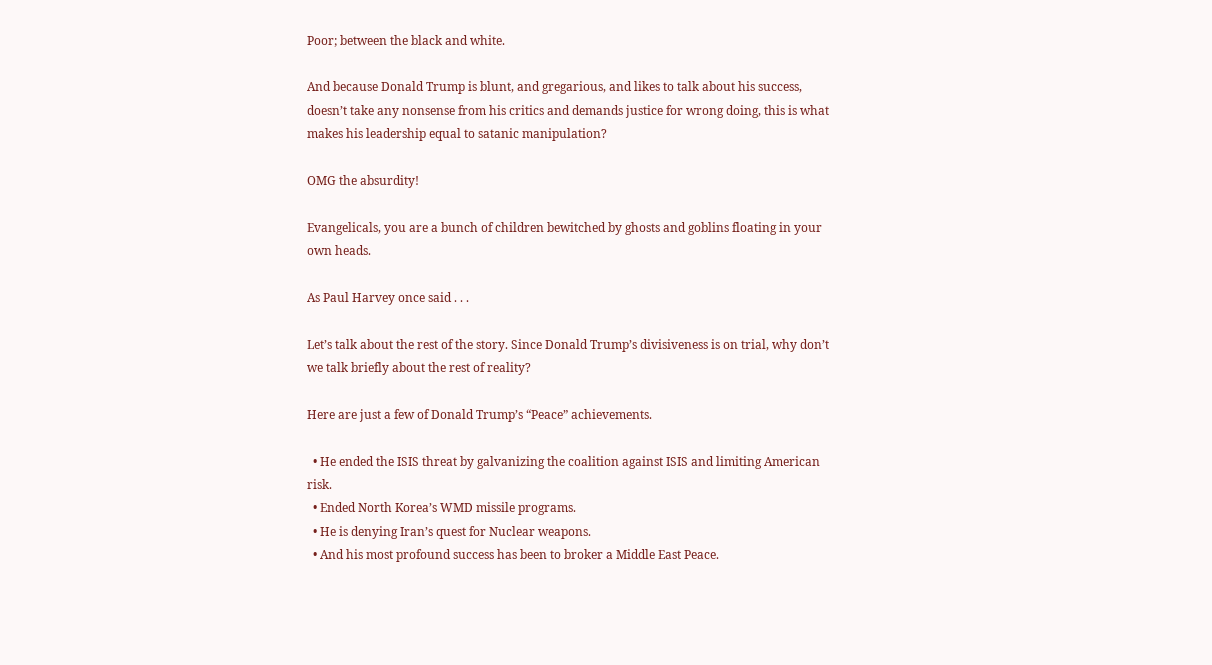Poor; between the black and white.

And because Donald Trump is blunt, and gregarious, and likes to talk about his success, doesn’t take any nonsense from his critics and demands justice for wrong doing, this is what makes his leadership equal to satanic manipulation?

OMG the absurdity!

Evangelicals, you are a bunch of children bewitched by ghosts and goblins floating in your own heads.

As Paul Harvey once said . . .

Let’s talk about the rest of the story. Since Donald Trump’s divisiveness is on trial, why don’t we talk briefly about the rest of reality?

Here are just a few of Donald Trump’s “Peace” achievements.

  • He ended the ISIS threat by galvanizing the coalition against ISIS and limiting American risk.
  • Ended North Korea’s WMD missile programs.
  • He is denying Iran’s quest for Nuclear weapons.
  • And his most profound success has been to broker a Middle East Peace.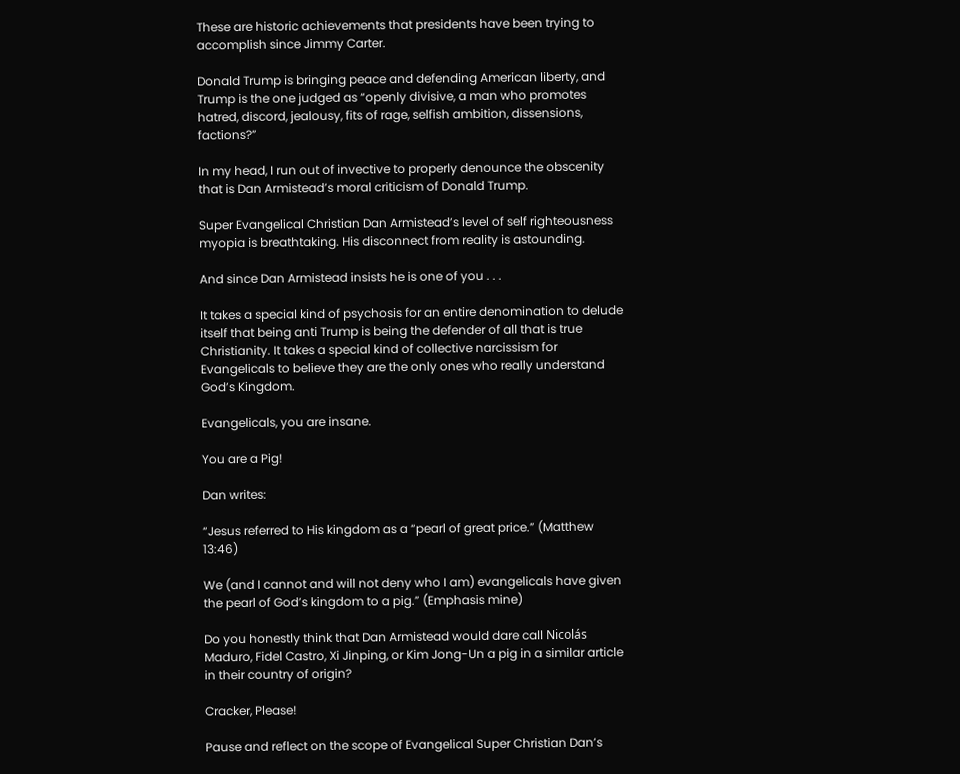These are historic achievements that presidents have been trying to accomplish since Jimmy Carter.

Donald Trump is bringing peace and defending American liberty, and Trump is the one judged as “openly divisive, a man who promotes hatred, discord, jealousy, fits of rage, selfish ambition, dissensions, factions?”

In my head, I run out of invective to properly denounce the obscenity that is Dan Armistead’s moral criticism of Donald Trump.

Super Evangelical Christian Dan Armistead’s level of self righteousness myopia is breathtaking. His disconnect from reality is astounding.

And since Dan Armistead insists he is one of you . . .

It takes a special kind of psychosis for an entire denomination to delude itself that being anti Trump is being the defender of all that is true Christianity. It takes a special kind of collective narcissism for Evangelicals to believe they are the only ones who really understand God’s Kingdom.

Evangelicals, you are insane.

You are a Pig!

Dan writes:

“Jesus referred to His kingdom as a “pearl of great price.” (Matthew 13:46)

We (and I cannot and will not deny who I am) evangelicals have given the pearl of God’s kingdom to a pig.” (Emphasis mine)

Do you honestly think that Dan Armistead would dare call Nicolás Maduro, Fidel Castro, Xi Jinping, or Kim Jong-Un a pig in a similar article in their country of origin?

Cracker, Please!

Pause and reflect on the scope of Evangelical Super Christian Dan’s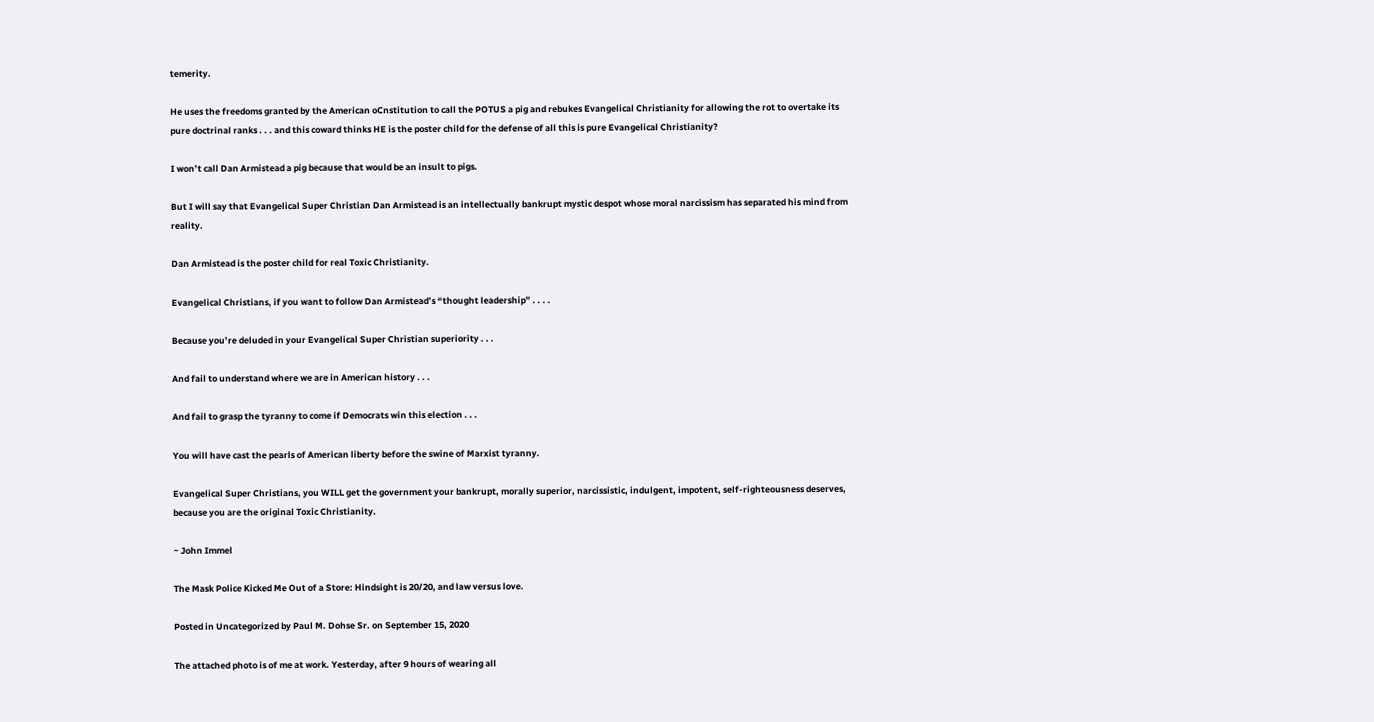temerity.

He uses the freedoms granted by the American oCnstitution to call the POTUS a pig and rebukes Evangelical Christianity for allowing the rot to overtake its pure doctrinal ranks . . . and this coward thinks HE is the poster child for the defense of all this is pure Evangelical Christianity?

I won’t call Dan Armistead a pig because that would be an insult to pigs.

But I will say that Evangelical Super Christian Dan Armistead is an intellectually bankrupt mystic despot whose moral narcissism has separated his mind from reality.

Dan Armistead is the poster child for real Toxic Christianity.

Evangelical Christians, if you want to follow Dan Armistead’s “thought leadership” . . . .

Because you’re deluded in your Evangelical Super Christian superiority . . .

And fail to understand where we are in American history . . .

And fail to grasp the tyranny to come if Democrats win this election . . .

You will have cast the pearls of American liberty before the swine of Marxist tyranny.

Evangelical Super Christians, you WILL get the government your bankrupt, morally superior, narcissistic, indulgent, impotent, self-righteousness deserves, because you are the original Toxic Christianity.

~ John Immel

The Mask Police Kicked Me Out of a Store: Hindsight is 20/20, and law versus love.

Posted in Uncategorized by Paul M. Dohse Sr. on September 15, 2020

The attached photo is of me at work. Yesterday, after 9 hours of wearing all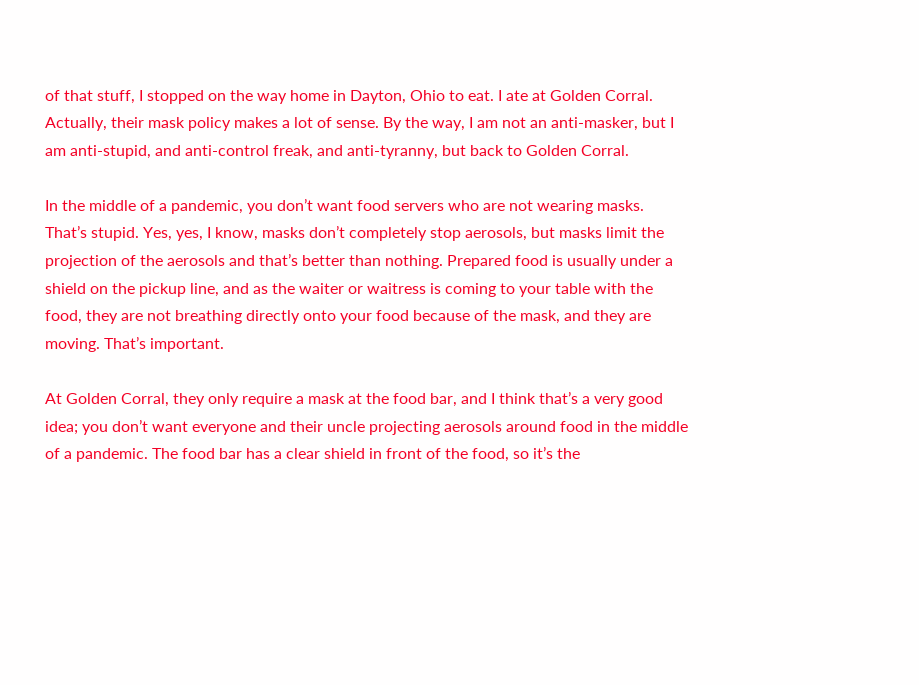of that stuff, I stopped on the way home in Dayton, Ohio to eat. I ate at Golden Corral. Actually, their mask policy makes a lot of sense. By the way, I am not an anti-masker, but I am anti-stupid, and anti-control freak, and anti-tyranny, but back to Golden Corral.

In the middle of a pandemic, you don’t want food servers who are not wearing masks. That’s stupid. Yes, yes, I know, masks don’t completely stop aerosols, but masks limit the projection of the aerosols and that’s better than nothing. Prepared food is usually under a shield on the pickup line, and as the waiter or waitress is coming to your table with the food, they are not breathing directly onto your food because of the mask, and they are moving. That’s important.

At Golden Corral, they only require a mask at the food bar, and I think that’s a very good idea; you don’t want everyone and their uncle projecting aerosols around food in the middle of a pandemic. The food bar has a clear shield in front of the food, so it’s the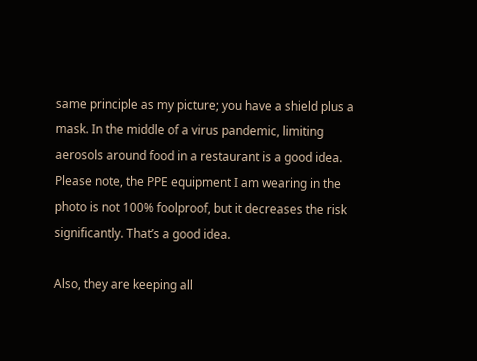same principle as my picture; you have a shield plus a mask. In the middle of a virus pandemic, limiting aerosols around food in a restaurant is a good idea. Please note, the PPE equipment I am wearing in the photo is not 100% foolproof, but it decreases the risk significantly. That’s a good idea.

Also, they are keeping all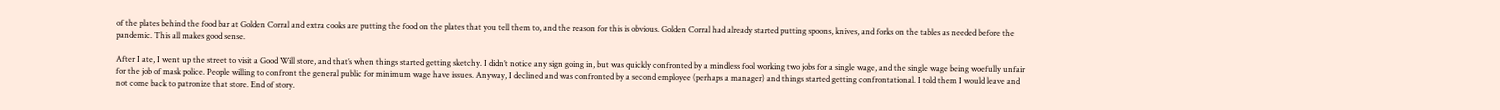of the plates behind the food bar at Golden Corral and extra cooks are putting the food on the plates that you tell them to, and the reason for this is obvious. Golden Corral had already started putting spoons, knives, and forks on the tables as needed before the pandemic. This all makes good sense.

After I ate, I went up the street to visit a Good Will store, and that’s when things started getting sketchy. I didn’t notice any sign going in, but was quickly confronted by a mindless fool working two jobs for a single wage, and the single wage being woefully unfair for the job of mask police. People willing to confront the general public for minimum wage have issues. Anyway, I declined and was confronted by a second employee (perhaps a manager) and things started getting confrontational. I told them I would leave and not come back to patronize that store. End of story.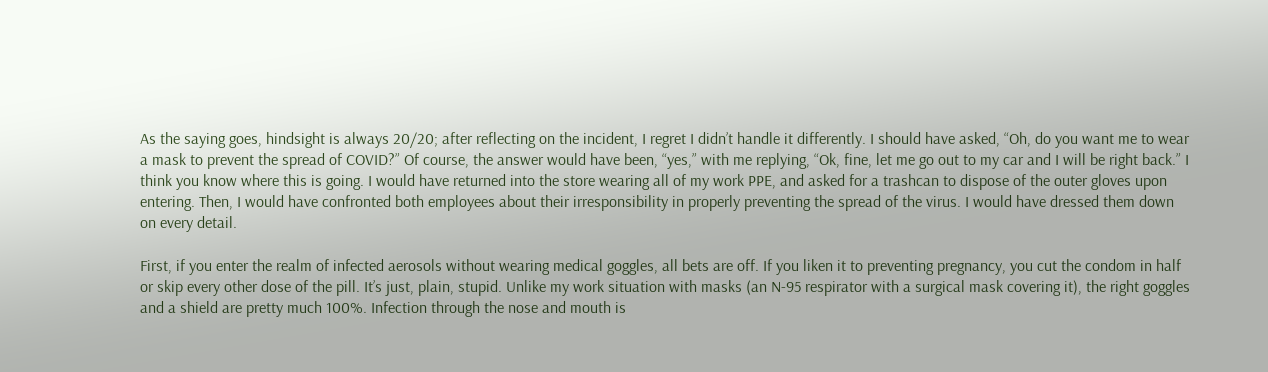As the saying goes, hindsight is always 20/20; after reflecting on the incident, I regret I didn’t handle it differently. I should have asked, “Oh, do you want me to wear a mask to prevent the spread of COVID?” Of course, the answer would have been, “yes,” with me replying, “Ok, fine, let me go out to my car and I will be right back.” I think you know where this is going. I would have returned into the store wearing all of my work PPE, and asked for a trashcan to dispose of the outer gloves upon entering. Then, I would have confronted both employees about their irresponsibility in properly preventing the spread of the virus. I would have dressed them down on every detail.

First, if you enter the realm of infected aerosols without wearing medical goggles, all bets are off. If you liken it to preventing pregnancy, you cut the condom in half or skip every other dose of the pill. It’s just, plain, stupid. Unlike my work situation with masks (an N-95 respirator with a surgical mask covering it), the right goggles and a shield are pretty much 100%. Infection through the nose and mouth is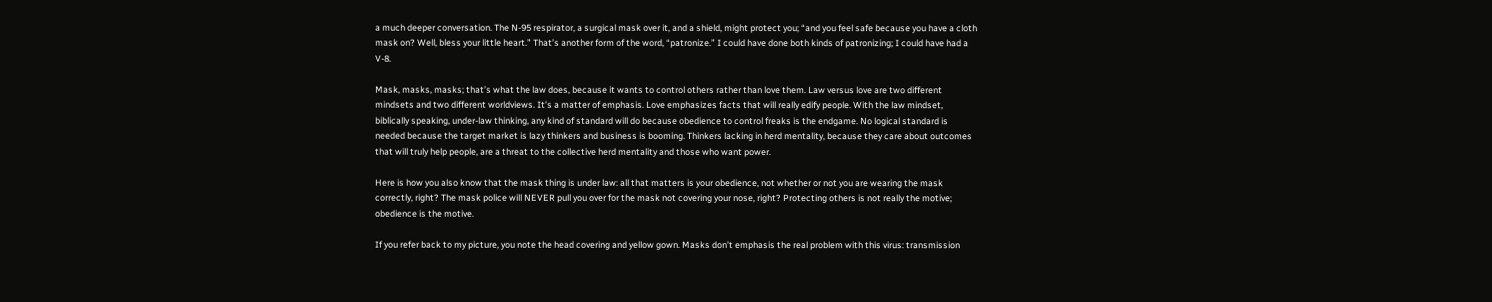a much deeper conversation. The N-95 respirator, a surgical mask over it, and a shield, might protect you; “and you feel safe because you have a cloth mask on? Well, bless your little heart.” That’s another form of the word, “patronize.” I could have done both kinds of patronizing; I could have had a V-8.

Mask, masks, masks; that’s what the law does, because it wants to control others rather than love them. Law versus love are two different mindsets and two different worldviews. It’s a matter of emphasis. Love emphasizes facts that will really edify people. With the law mindset, biblically speaking, under-law thinking, any kind of standard will do because obedience to control freaks is the endgame. No logical standard is needed because the target market is lazy thinkers and business is booming. Thinkers lacking in herd mentality, because they care about outcomes that will truly help people, are a threat to the collective herd mentality and those who want power.

Here is how you also know that the mask thing is under law: all that matters is your obedience, not whether or not you are wearing the mask correctly, right? The mask police will NEVER pull you over for the mask not covering your nose, right? Protecting others is not really the motive; obedience is the motive.

If you refer back to my picture, you note the head covering and yellow gown. Masks don’t emphasis the real problem with this virus: transmission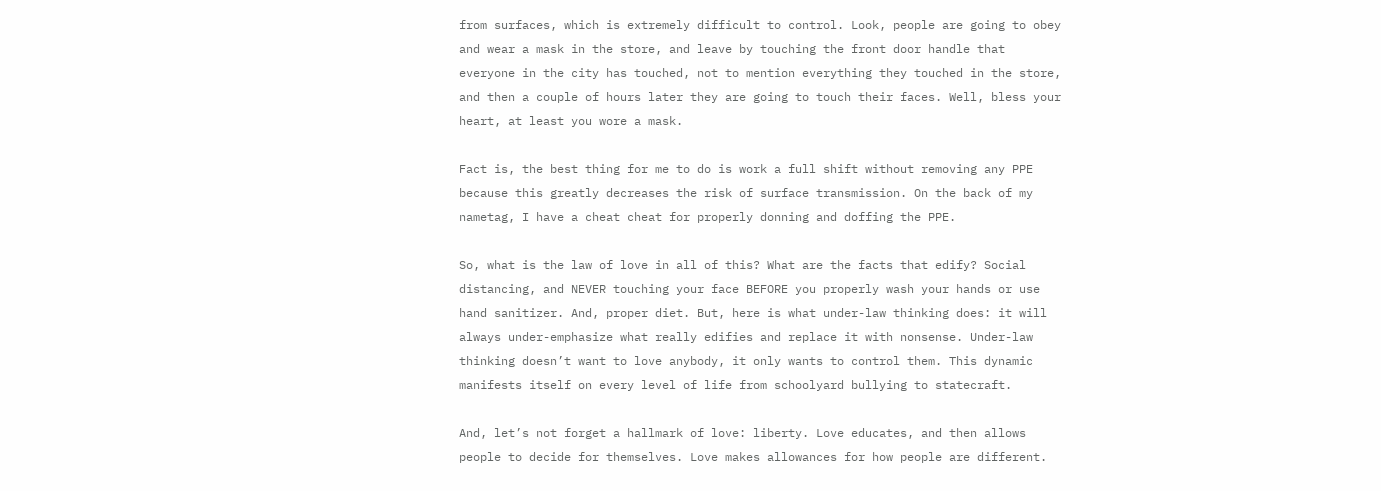from surfaces, which is extremely difficult to control. Look, people are going to obey and wear a mask in the store, and leave by touching the front door handle that everyone in the city has touched, not to mention everything they touched in the store, and then a couple of hours later they are going to touch their faces. Well, bless your heart, at least you wore a mask.

Fact is, the best thing for me to do is work a full shift without removing any PPE because this greatly decreases the risk of surface transmission. On the back of my nametag, I have a cheat cheat for properly donning and doffing the PPE.

So, what is the law of love in all of this? What are the facts that edify? Social distancing, and NEVER touching your face BEFORE you properly wash your hands or use hand sanitizer. And, proper diet. But, here is what under-law thinking does: it will always under-emphasize what really edifies and replace it with nonsense. Under-law thinking doesn’t want to love anybody, it only wants to control them. This dynamic manifests itself on every level of life from schoolyard bullying to statecraft.

And, let’s not forget a hallmark of love: liberty. Love educates, and then allows people to decide for themselves. Love makes allowances for how people are different.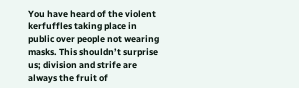You have heard of the violent kerfuffles taking place in public over people not wearing masks. This shouldn’t surprise us; division and strife are always the fruit of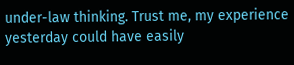under-law thinking. Trust me, my experience yesterday could have easily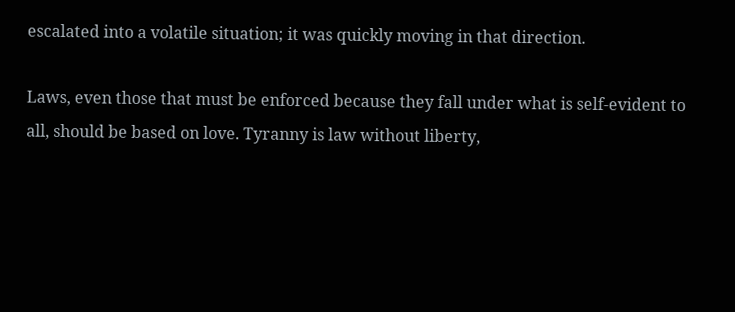escalated into a volatile situation; it was quickly moving in that direction.

Laws, even those that must be enforced because they fall under what is self-evident to all, should be based on love. Tyranny is law without liberty,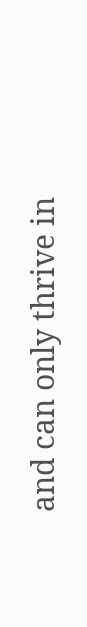and can only thrive in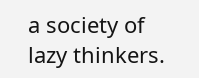a society of lazy thinkers.